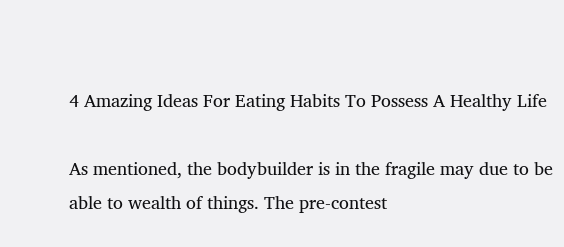4 Amazing Ideas For Eating Habits To Possess A Healthy Life

As mentioned, the bodybuilder is in the fragile may due to be able to wealth of things. The pre-contest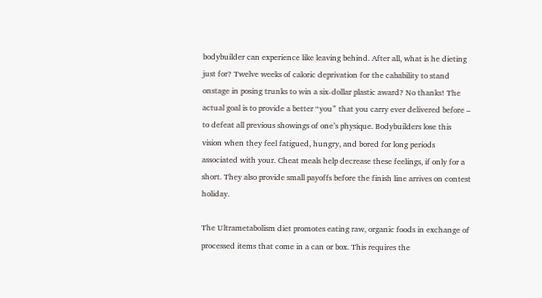bodybuilder can experience like leaving behind. After all, what is he dieting just for? Twelve weeks of caloric deprivation for the cabability to stand onstage in posing trunks to win a six-dollar plastic award? No thanks! The actual goal is to provide a better “you” that you carry ever delivered before – to defeat all previous showings of one’s physique. Bodybuilders lose this vision when they feel fatigued, hungry, and bored for long periods associated with your. Cheat meals help decrease these feelings, if only for a short. They also provide small payoffs before the finish line arrives on contest holiday.

The Ultrametabolism diet promotes eating raw, organic foods in exchange of processed items that come in a can or box. This requires the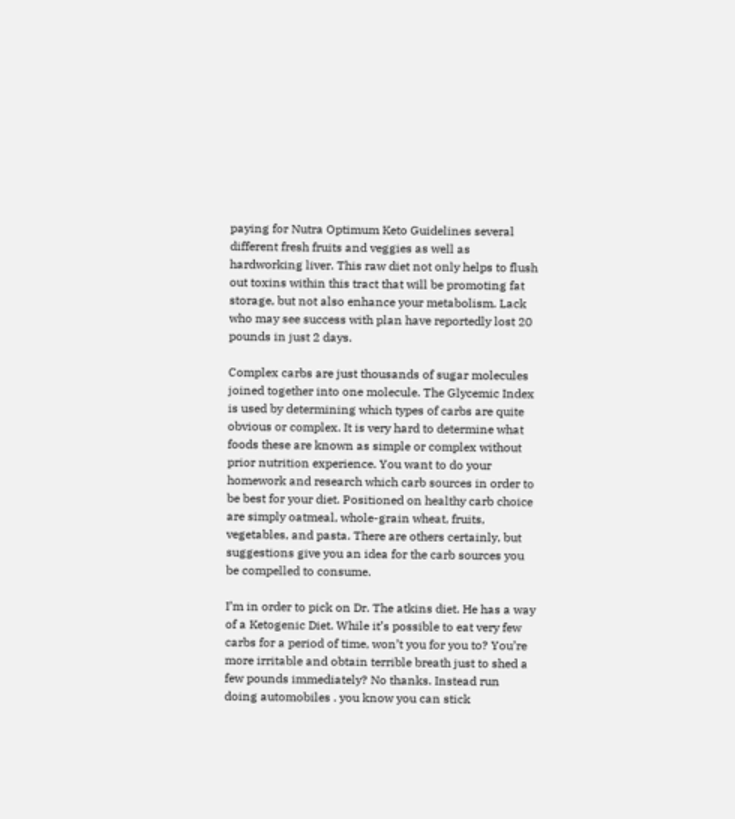paying for Nutra Optimum Keto Guidelines several different fresh fruits and veggies as well as hardworking liver. This raw diet not only helps to flush out toxins within this tract that will be promoting fat storage, but not also enhance your metabolism. Lack who may see success with plan have reportedly lost 20 pounds in just 2 days.

Complex carbs are just thousands of sugar molecules joined together into one molecule. The Glycemic Index is used by determining which types of carbs are quite obvious or complex. It is very hard to determine what foods these are known as simple or complex without prior nutrition experience. You want to do your homework and research which carb sources in order to be best for your diet. Positioned on healthy carb choice are simply oatmeal, whole-grain wheat, fruits, vegetables, and pasta. There are others certainly, but suggestions give you an idea for the carb sources you be compelled to consume.

I’m in order to pick on Dr. The atkins diet. He has a way of a Ketogenic Diet. While it’s possible to eat very few carbs for a period of time, won’t you for you to? You’re more irritable and obtain terrible breath just to shed a few pounds immediately? No thanks. Instead run doing automobiles . you know you can stick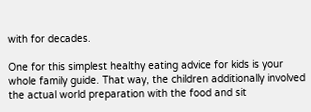with for decades.

One for this simplest healthy eating advice for kids is your whole family guide. That way, the children additionally involved the actual world preparation with the food and sit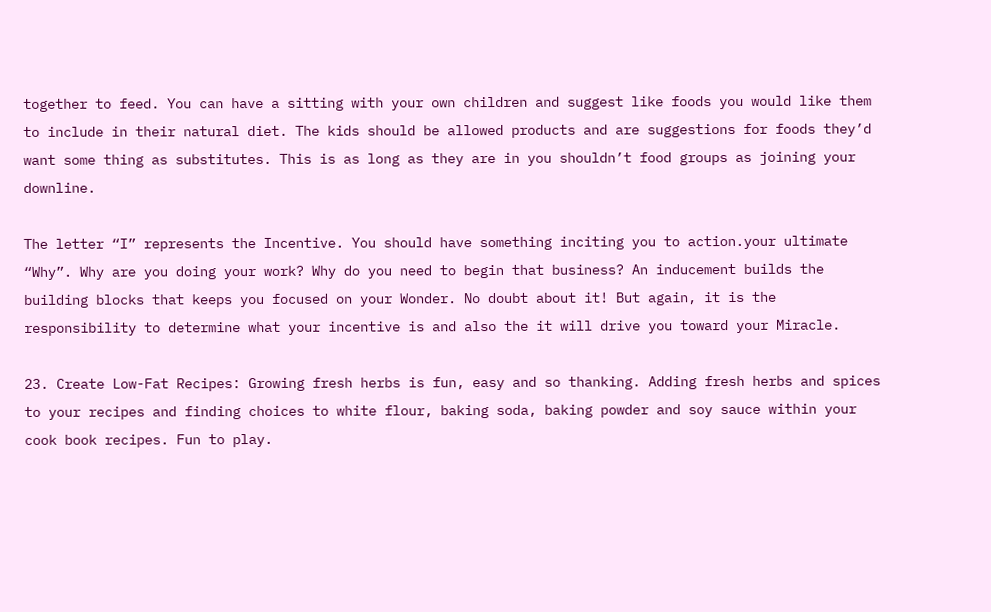together to feed. You can have a sitting with your own children and suggest like foods you would like them to include in their natural diet. The kids should be allowed products and are suggestions for foods they’d want some thing as substitutes. This is as long as they are in you shouldn’t food groups as joining your downline.

The letter “I” represents the Incentive. You should have something inciting you to action.your ultimate “Why”. Why are you doing your work? Why do you need to begin that business? An inducement builds the building blocks that keeps you focused on your Wonder. No doubt about it! But again, it is the responsibility to determine what your incentive is and also the it will drive you toward your Miracle.

23. Create Low-Fat Recipes: Growing fresh herbs is fun, easy and so thanking. Adding fresh herbs and spices to your recipes and finding choices to white flour, baking soda, baking powder and soy sauce within your cook book recipes. Fun to play.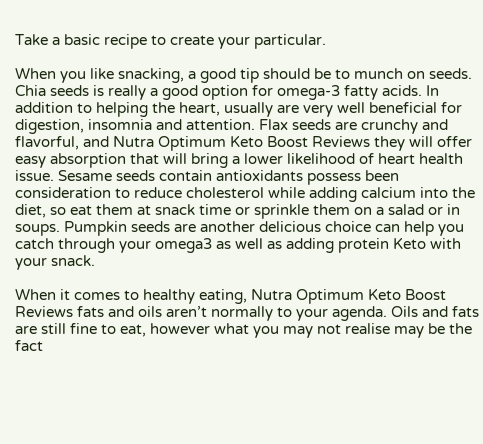Take a basic recipe to create your particular.

When you like snacking, a good tip should be to munch on seeds. Chia seeds is really a good option for omega-3 fatty acids. In addition to helping the heart, usually are very well beneficial for digestion, insomnia and attention. Flax seeds are crunchy and flavorful, and Nutra Optimum Keto Boost Reviews they will offer easy absorption that will bring a lower likelihood of heart health issue. Sesame seeds contain antioxidants possess been consideration to reduce cholesterol while adding calcium into the diet, so eat them at snack time or sprinkle them on a salad or in soups. Pumpkin seeds are another delicious choice can help you catch through your omega3 as well as adding protein Keto with your snack.

When it comes to healthy eating, Nutra Optimum Keto Boost Reviews fats and oils aren’t normally to your agenda. Oils and fats are still fine to eat, however what you may not realise may be the fact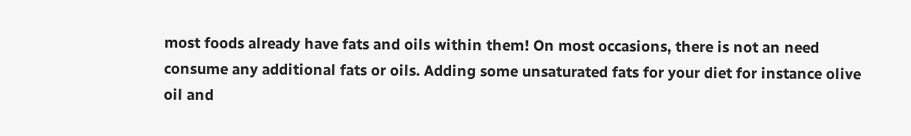most foods already have fats and oils within them! On most occasions, there is not an need consume any additional fats or oils. Adding some unsaturated fats for your diet for instance olive oil and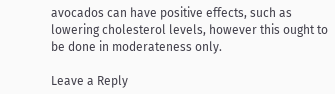avocados can have positive effects, such as lowering cholesterol levels, however this ought to be done in moderateness only.

Leave a Reply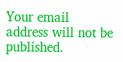Your email address will not be published.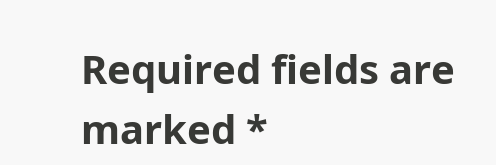Required fields are marked *